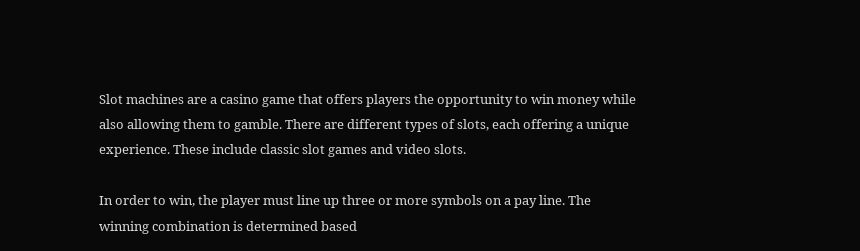Slot machines are a casino game that offers players the opportunity to win money while also allowing them to gamble. There are different types of slots, each offering a unique experience. These include classic slot games and video slots.

In order to win, the player must line up three or more symbols on a pay line. The winning combination is determined based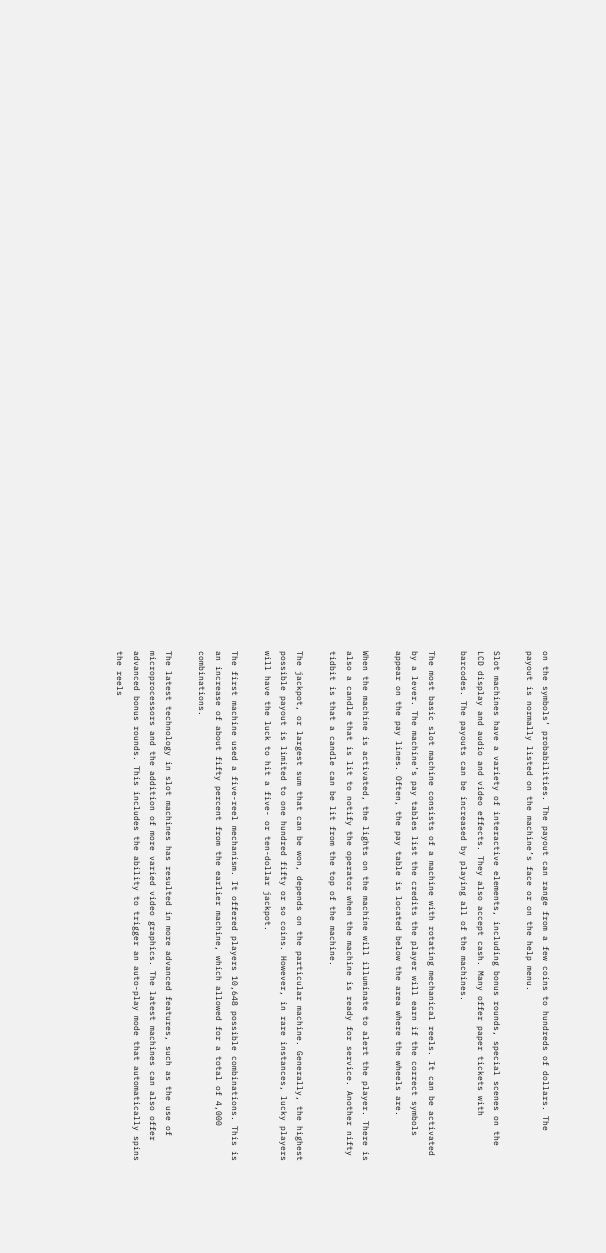on the symbols’ probabilities. The payout can range from a few coins to hundreds of dollars. The payout is normally listed on the machine’s face or on the help menu.

Slot machines have a variety of interactive elements, including bonus rounds, special scenes on the LCD display and audio and video effects. They also accept cash. Many offer paper tickets with barcodes. The payouts can be increased by playing all of the machines.

The most basic slot machine consists of a machine with rotating mechanical reels. It can be activated by a lever. The machine’s pay tables list the credits the player will earn if the correct symbols appear on the pay lines. Often, the pay table is located below the area where the wheels are.

When the machine is activated, the lights on the machine will illuminate to alert the player. There is also a candle that is lit to notify the operator when the machine is ready for service. Another nifty tidbit is that a candle can be lit from the top of the machine.

The jackpot, or largest sum that can be won, depends on the particular machine. Generally, the highest possible payout is limited to one hundred fifty or so coins. However, in rare instances, lucky players will have the luck to hit a five- or ten-dollar jackpot.

The first machine used a five-reel mechanism. It offered players 10,648 possible combinations. This is an increase of about fifty percent from the earlier machine, which allowed for a total of 4,000 combinations.

The latest technology in slot machines has resulted in more advanced features, such as the use of microprocessors and the addition of more varied video graphics. The latest machines can also offer advanced bonus rounds. This includes the ability to trigger an auto-play mode that automatically spins the reels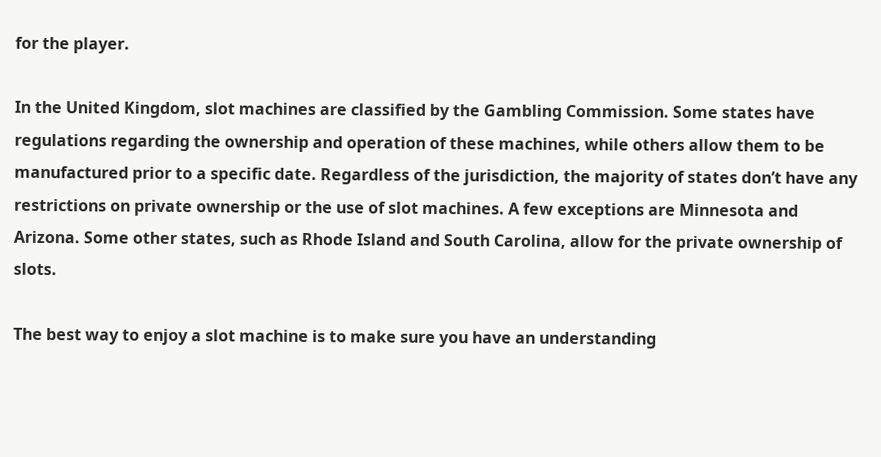for the player.

In the United Kingdom, slot machines are classified by the Gambling Commission. Some states have regulations regarding the ownership and operation of these machines, while others allow them to be manufactured prior to a specific date. Regardless of the jurisdiction, the majority of states don’t have any restrictions on private ownership or the use of slot machines. A few exceptions are Minnesota and Arizona. Some other states, such as Rhode Island and South Carolina, allow for the private ownership of slots.

The best way to enjoy a slot machine is to make sure you have an understanding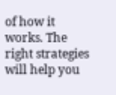of how it works. The right strategies will help you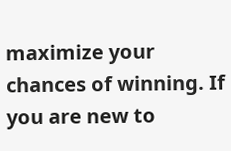maximize your chances of winning. If you are new to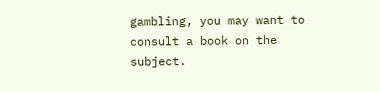gambling, you may want to consult a book on the subject.